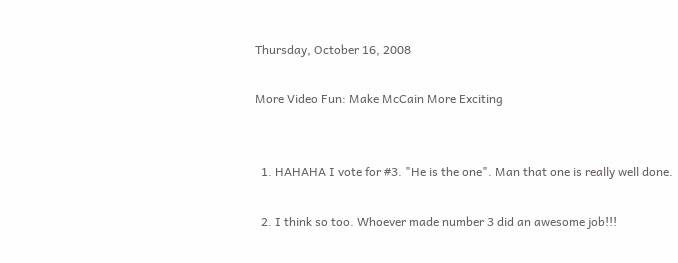Thursday, October 16, 2008

More Video Fun: Make McCain More Exciting


  1. HAHAHA I vote for #3. "He is the one". Man that one is really well done.

  2. I think so too. Whoever made number 3 did an awesome job!!!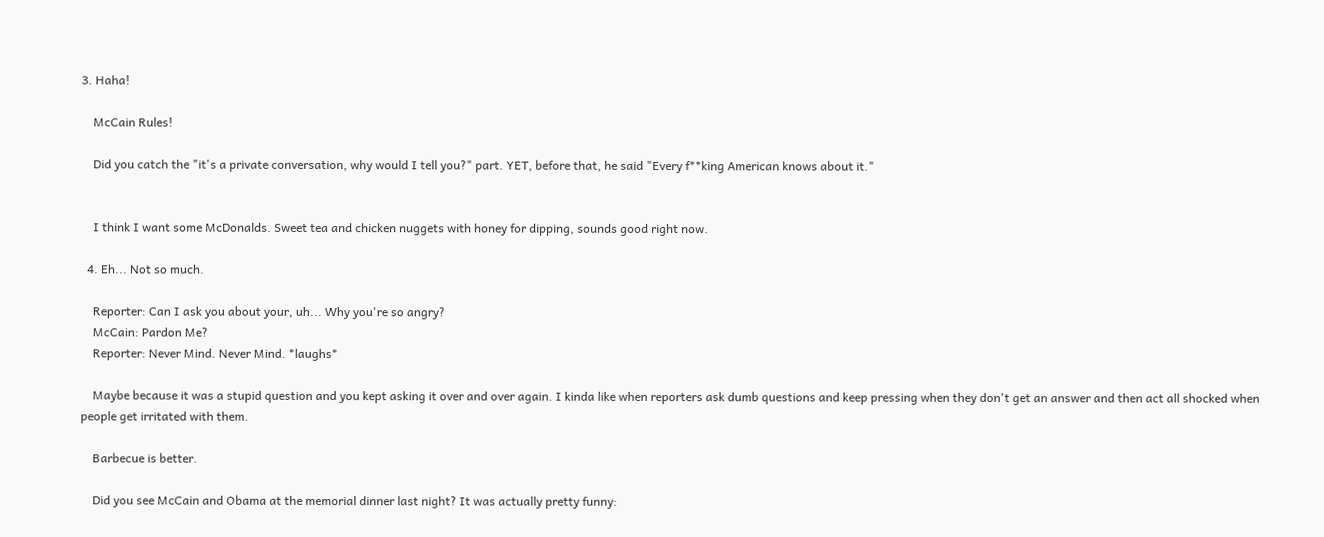3. Haha!

    McCain Rules!

    Did you catch the "it's a private conversation, why would I tell you?" part. YET, before that, he said "Every f**king American knows about it."


    I think I want some McDonalds. Sweet tea and chicken nuggets with honey for dipping, sounds good right now.

  4. Eh... Not so much.

    Reporter: Can I ask you about your, uh... Why you're so angry?
    McCain: Pardon Me?
    Reporter: Never Mind. Never Mind. *laughs*

    Maybe because it was a stupid question and you kept asking it over and over again. I kinda like when reporters ask dumb questions and keep pressing when they don't get an answer and then act all shocked when people get irritated with them.

    Barbecue is better.

    Did you see McCain and Obama at the memorial dinner last night? It was actually pretty funny: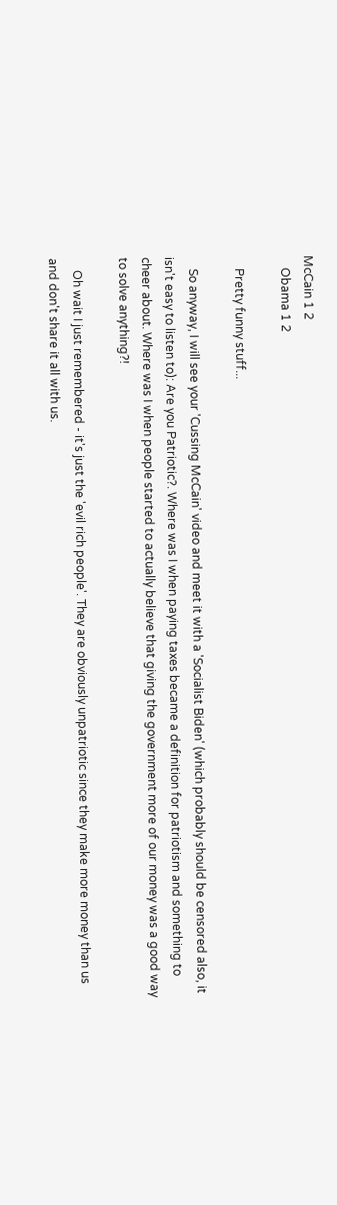McCain 1 2
    Obama 1 2

    Pretty funny stuff...

    So anyway, I will see your 'Cussing McCain' video and meet it with a 'Socialist Biden' (which probably should be censored also, it isn't easy to listen to): Are you Patriotic?. Where was I when paying taxes became a definition for patriotism and something to cheer about. Where was I when people started to actually believe that giving the government more of our money was a good way to solve anything?!

    Oh wait I just remembered - it's just the 'evil rich people'. They are obviously unpatriotic since they make more money than us and don't share it all with us.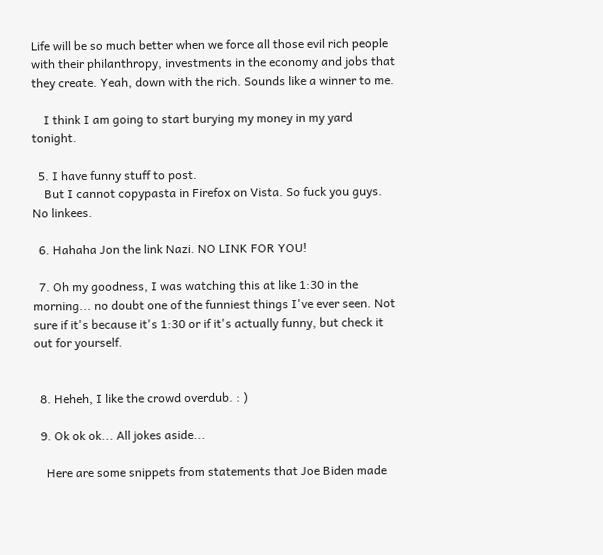Life will be so much better when we force all those evil rich people with their philanthropy, investments in the economy and jobs that they create. Yeah, down with the rich. Sounds like a winner to me.

    I think I am going to start burying my money in my yard tonight.

  5. I have funny stuff to post.
    But I cannot copypasta in Firefox on Vista. So fuck you guys. No linkees.

  6. Hahaha Jon the link Nazi. NO LINK FOR YOU!

  7. Oh my goodness, I was watching this at like 1:30 in the morning... no doubt one of the funniest things I've ever seen. Not sure if it's because it's 1:30 or if it's actually funny, but check it out for yourself.


  8. Heheh, I like the crowd overdub. : )

  9. Ok ok ok... All jokes aside...

    Here are some snippets from statements that Joe Biden made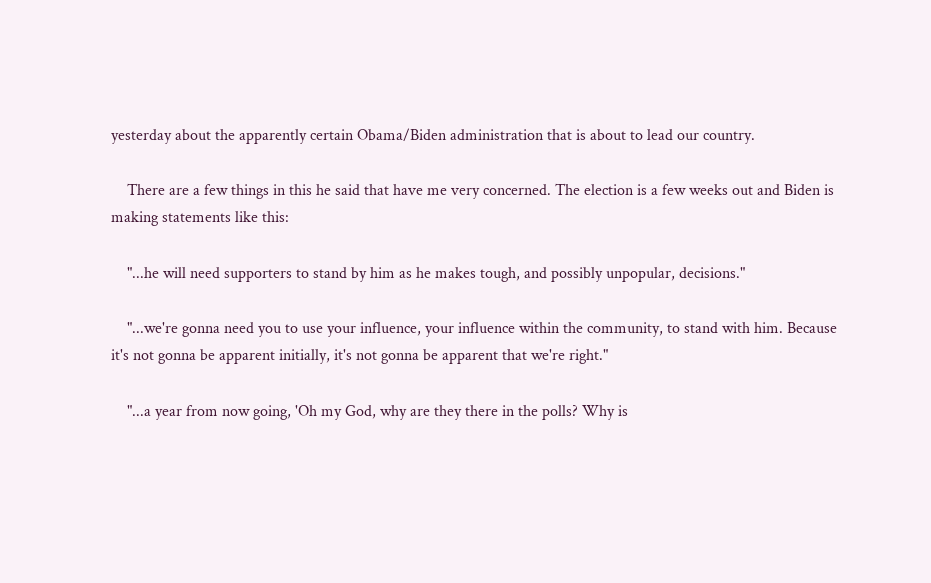yesterday about the apparently certain Obama/Biden administration that is about to lead our country.

    There are a few things in this he said that have me very concerned. The election is a few weeks out and Biden is making statements like this:

    "...he will need supporters to stand by him as he makes tough, and possibly unpopular, decisions."

    "...we're gonna need you to use your influence, your influence within the community, to stand with him. Because it's not gonna be apparent initially, it's not gonna be apparent that we're right."

    "...a year from now going, 'Oh my God, why are they there in the polls? Why is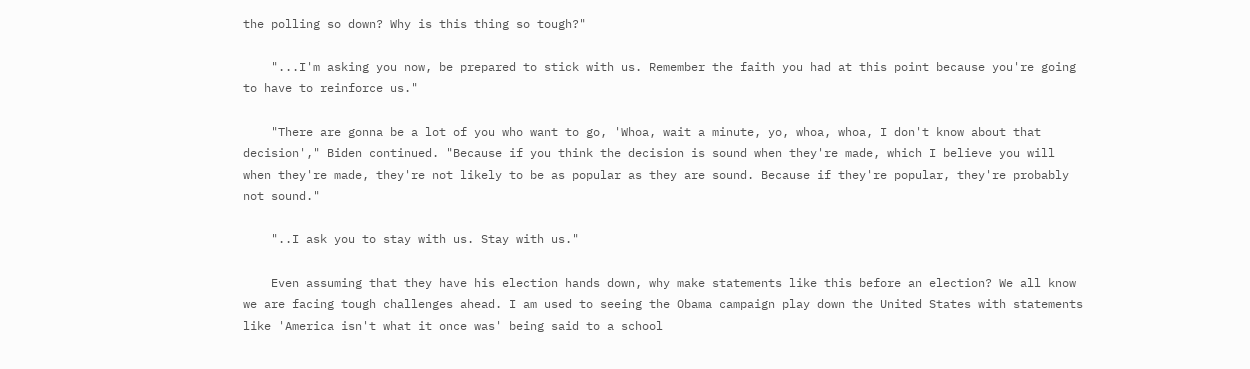the polling so down? Why is this thing so tough?"

    "...I'm asking you now, be prepared to stick with us. Remember the faith you had at this point because you're going to have to reinforce us."

    "There are gonna be a lot of you who want to go, 'Whoa, wait a minute, yo, whoa, whoa, I don't know about that decision'," Biden continued. "Because if you think the decision is sound when they're made, which I believe you will when they're made, they're not likely to be as popular as they are sound. Because if they're popular, they're probably not sound."

    "..I ask you to stay with us. Stay with us."

    Even assuming that they have his election hands down, why make statements like this before an election? We all know we are facing tough challenges ahead. I am used to seeing the Obama campaign play down the United States with statements like 'America isn't what it once was' being said to a school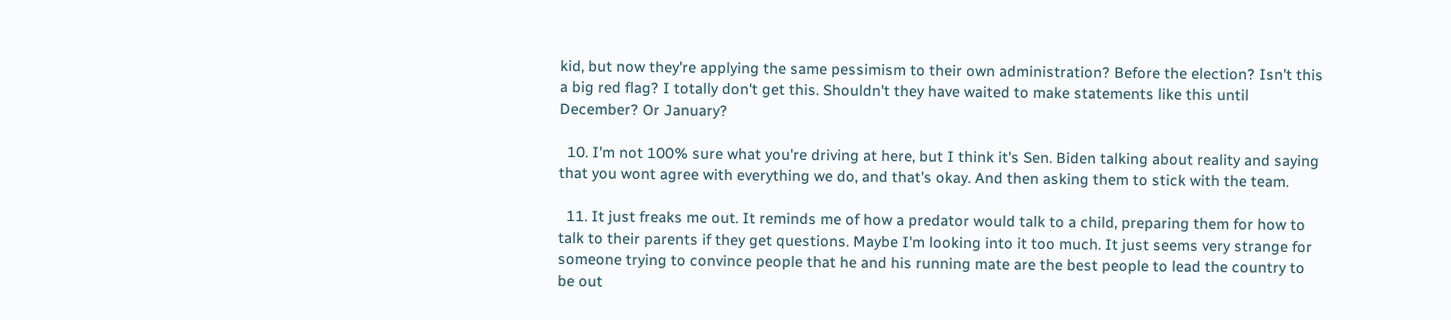kid, but now they're applying the same pessimism to their own administration? Before the election? Isn't this a big red flag? I totally don't get this. Shouldn't they have waited to make statements like this until December? Or January?

  10. I'm not 100% sure what you're driving at here, but I think it's Sen. Biden talking about reality and saying that you wont agree with everything we do, and that's okay. And then asking them to stick with the team.

  11. It just freaks me out. It reminds me of how a predator would talk to a child, preparing them for how to talk to their parents if they get questions. Maybe I'm looking into it too much. It just seems very strange for someone trying to convince people that he and his running mate are the best people to lead the country to be out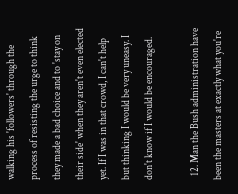walking his 'followers' through the process of resisting the urge to think they made a bad choice and to 'stay on their side' when they aren't even elected yet. If I was in that crowd, I can't help but thinking I would be very uneasy. I don't know if I would be encouraged.

  12. Man the Bush administration have been the masters at exactly what you're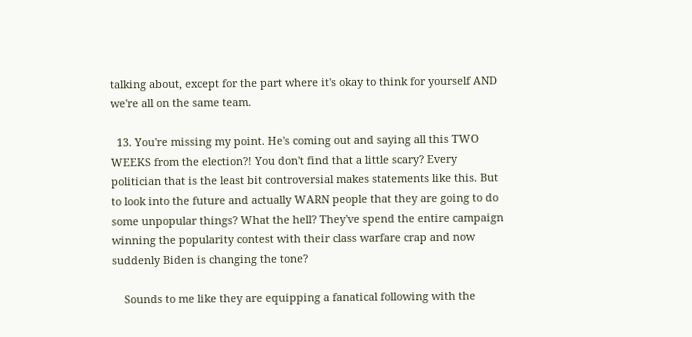talking about, except for the part where it's okay to think for yourself AND we're all on the same team.

  13. You're missing my point. He's coming out and saying all this TWO WEEKS from the election?! You don't find that a little scary? Every politician that is the least bit controversial makes statements like this. But to look into the future and actually WARN people that they are going to do some unpopular things? What the hell? They've spend the entire campaign winning the popularity contest with their class warfare crap and now suddenly Biden is changing the tone?

    Sounds to me like they are equipping a fanatical following with the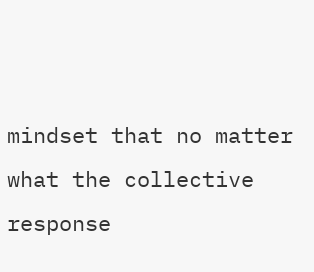mindset that no matter what the collective response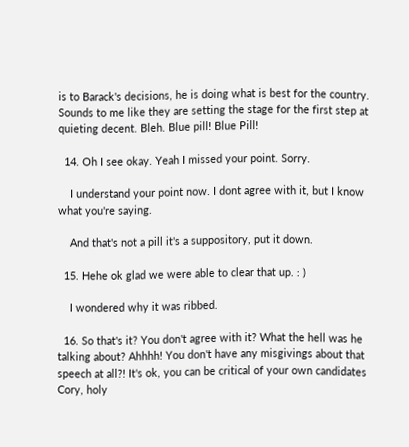is to Barack's decisions, he is doing what is best for the country. Sounds to me like they are setting the stage for the first step at quieting decent. Bleh. Blue pill! Blue Pill!

  14. Oh I see okay. Yeah I missed your point. Sorry.

    I understand your point now. I dont agree with it, but I know what you're saying.

    And that's not a pill it's a suppository, put it down.

  15. Hehe ok glad we were able to clear that up. : )

    I wondered why it was ribbed.

  16. So that's it? You don't agree with it? What the hell was he talking about? Ahhhh! You don't have any misgivings about that speech at all?! It's ok, you can be critical of your own candidates Cory, holy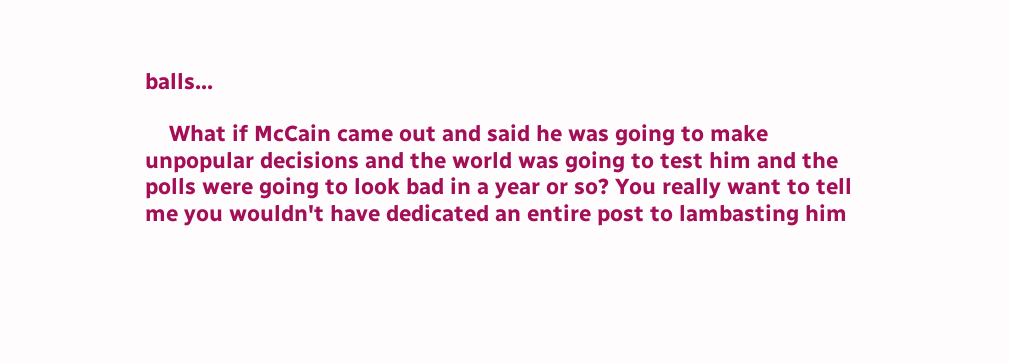balls...

    What if McCain came out and said he was going to make unpopular decisions and the world was going to test him and the polls were going to look bad in a year or so? You really want to tell me you wouldn't have dedicated an entire post to lambasting him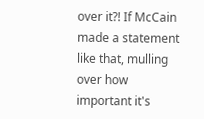over it?! If McCain made a statement like that, mulling over how important it's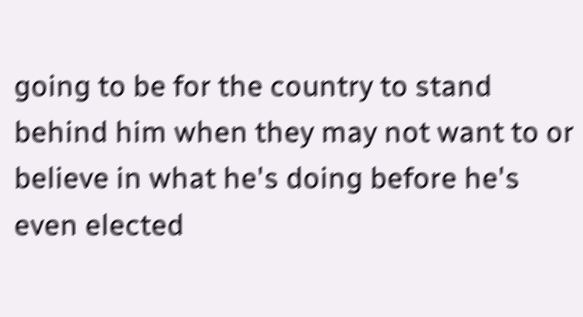going to be for the country to stand behind him when they may not want to or believe in what he's doing before he's even elected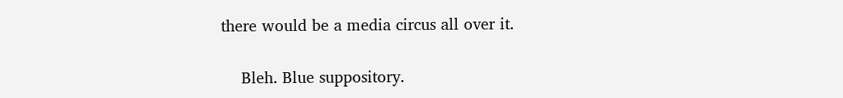there would be a media circus all over it.

    Bleh. Blue suppository.